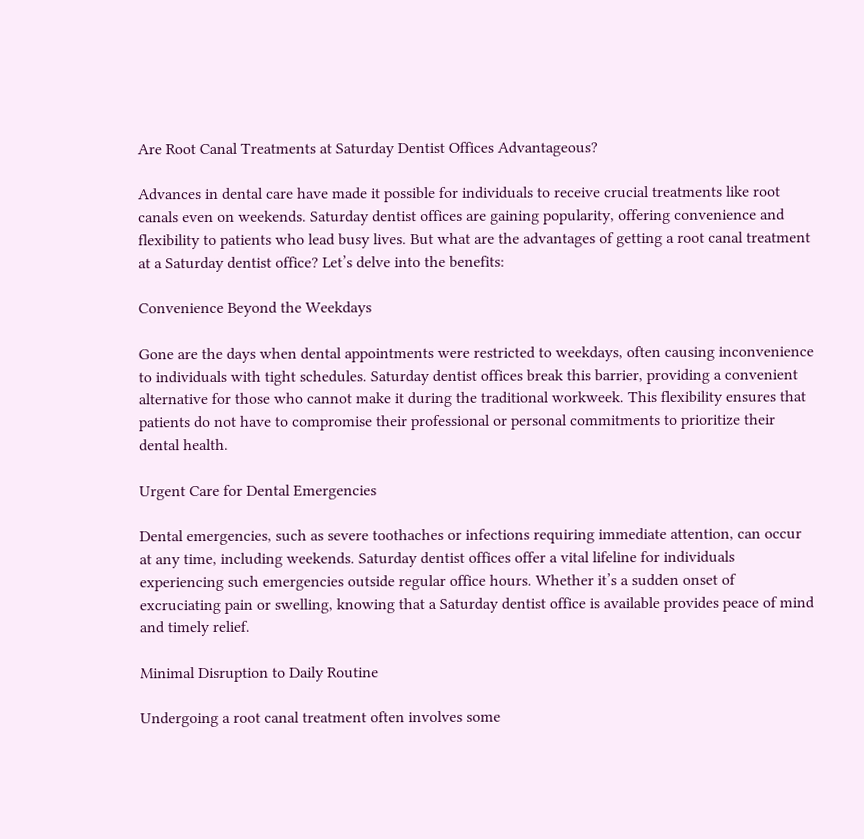Are Root Canal Treatments at Saturday Dentist Offices Advantageous?

Advances in dental care have made it possible for individuals to receive crucial treatments like root canals even on weekends. Saturday dentist offices are gaining popularity, offering convenience and flexibility to patients who lead busy lives. But what are the advantages of getting a root canal treatment at a Saturday dentist office? Let’s delve into the benefits:

Convenience Beyond the Weekdays

Gone are the days when dental appointments were restricted to weekdays, often causing inconvenience to individuals with tight schedules. Saturday dentist offices break this barrier, providing a convenient alternative for those who cannot make it during the traditional workweek. This flexibility ensures that patients do not have to compromise their professional or personal commitments to prioritize their dental health.

Urgent Care for Dental Emergencies

Dental emergencies, such as severe toothaches or infections requiring immediate attention, can occur at any time, including weekends. Saturday dentist offices offer a vital lifeline for individuals experiencing such emergencies outside regular office hours. Whether it’s a sudden onset of excruciating pain or swelling, knowing that a Saturday dentist office is available provides peace of mind and timely relief.

Minimal Disruption to Daily Routine

Undergoing a root canal treatment often involves some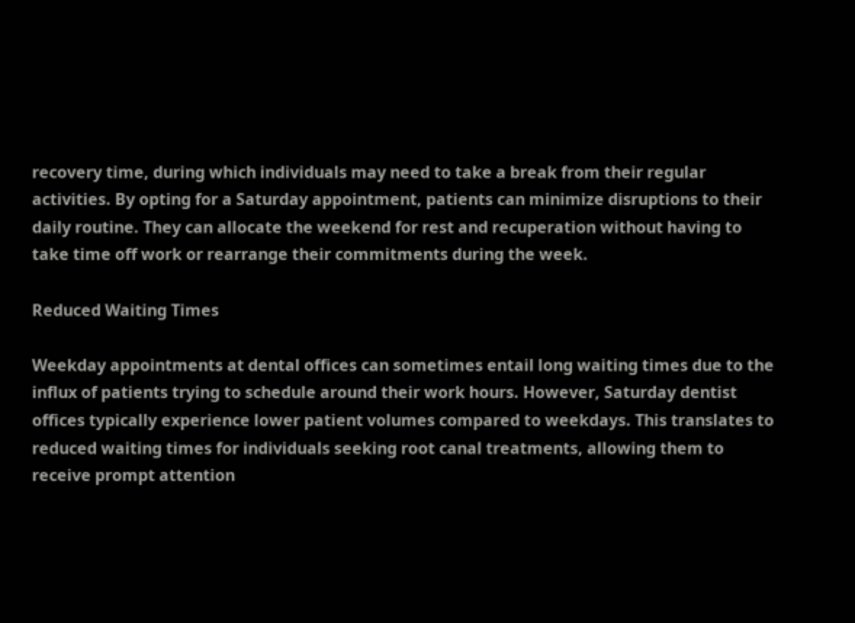recovery time, during which individuals may need to take a break from their regular activities. By opting for a Saturday appointment, patients can minimize disruptions to their daily routine. They can allocate the weekend for rest and recuperation without having to take time off work or rearrange their commitments during the week.

Reduced Waiting Times

Weekday appointments at dental offices can sometimes entail long waiting times due to the influx of patients trying to schedule around their work hours. However, Saturday dentist offices typically experience lower patient volumes compared to weekdays. This translates to reduced waiting times for individuals seeking root canal treatments, allowing them to receive prompt attention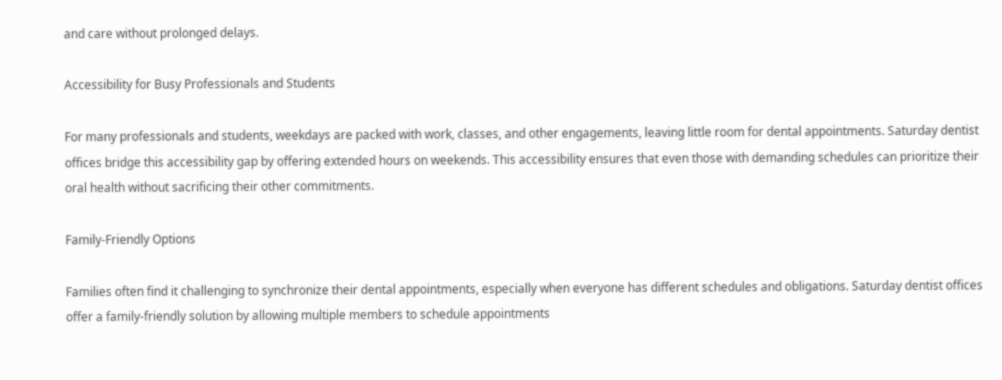and care without prolonged delays.

Accessibility for Busy Professionals and Students

For many professionals and students, weekdays are packed with work, classes, and other engagements, leaving little room for dental appointments. Saturday dentist offices bridge this accessibility gap by offering extended hours on weekends. This accessibility ensures that even those with demanding schedules can prioritize their oral health without sacrificing their other commitments.

Family-Friendly Options

Families often find it challenging to synchronize their dental appointments, especially when everyone has different schedules and obligations. Saturday dentist offices offer a family-friendly solution by allowing multiple members to schedule appointments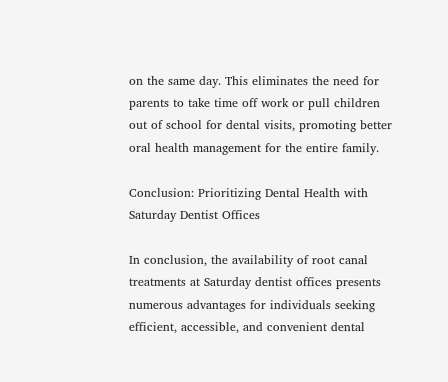on the same day. This eliminates the need for parents to take time off work or pull children out of school for dental visits, promoting better oral health management for the entire family.

Conclusion: Prioritizing Dental Health with Saturday Dentist Offices

In conclusion, the availability of root canal treatments at Saturday dentist offices presents numerous advantages for individuals seeking efficient, accessible, and convenient dental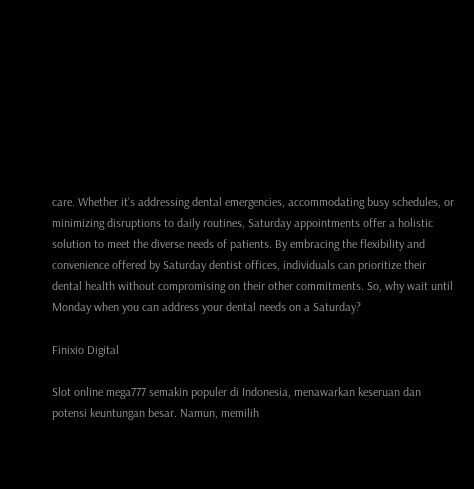care. Whether it’s addressing dental emergencies, accommodating busy schedules, or minimizing disruptions to daily routines, Saturday appointments offer a holistic solution to meet the diverse needs of patients. By embracing the flexibility and convenience offered by Saturday dentist offices, individuals can prioritize their dental health without compromising on their other commitments. So, why wait until Monday when you can address your dental needs on a Saturday?

Finixio Digital

Slot online mega777 semakin populer di Indonesia, menawarkan keseruan dan potensi keuntungan besar. Namun, memilih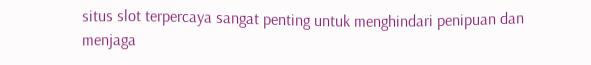situs slot terpercaya sangat penting untuk menghindari penipuan dan menjaga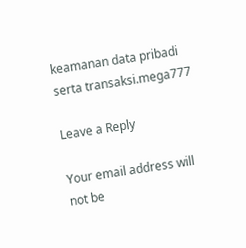keamanan data pribadi serta transaksi.mega777

Leave a Reply

Your email address will not be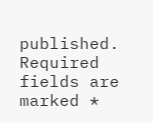published. Required fields are marked *